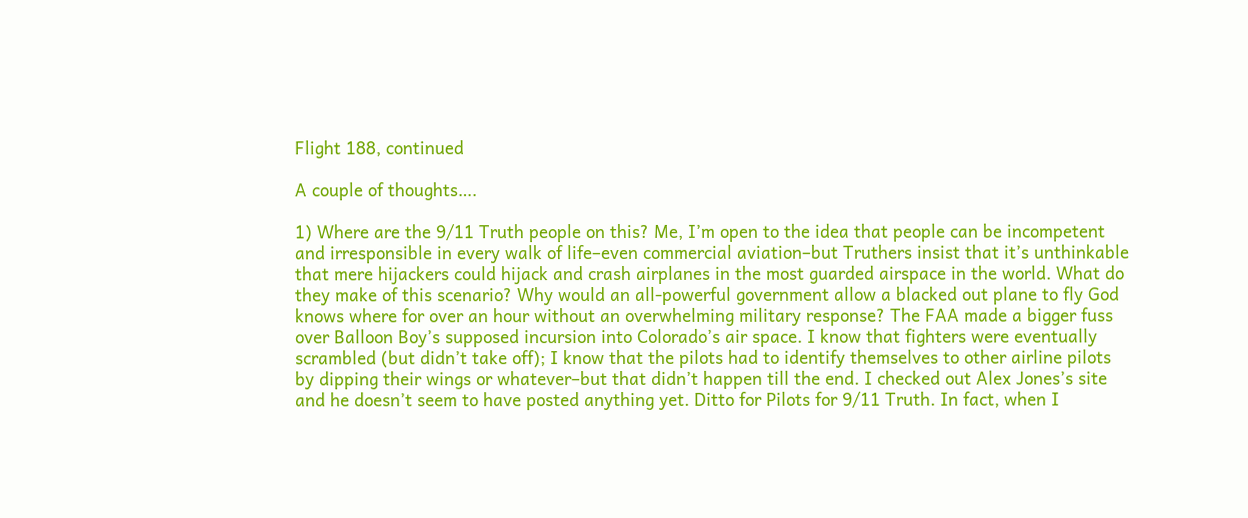Flight 188, continued

A couple of thoughts….

1) Where are the 9/11 Truth people on this? Me, I’m open to the idea that people can be incompetent and irresponsible in every walk of life–even commercial aviation–but Truthers insist that it’s unthinkable that mere hijackers could hijack and crash airplanes in the most guarded airspace in the world. What do they make of this scenario? Why would an all-powerful government allow a blacked out plane to fly God knows where for over an hour without an overwhelming military response? The FAA made a bigger fuss over Balloon Boy’s supposed incursion into Colorado’s air space. I know that fighters were eventually scrambled (but didn’t take off); I know that the pilots had to identify themselves to other airline pilots by dipping their wings or whatever–but that didn’t happen till the end. I checked out Alex Jones’s site and he doesn’t seem to have posted anything yet. Ditto for Pilots for 9/11 Truth. In fact, when I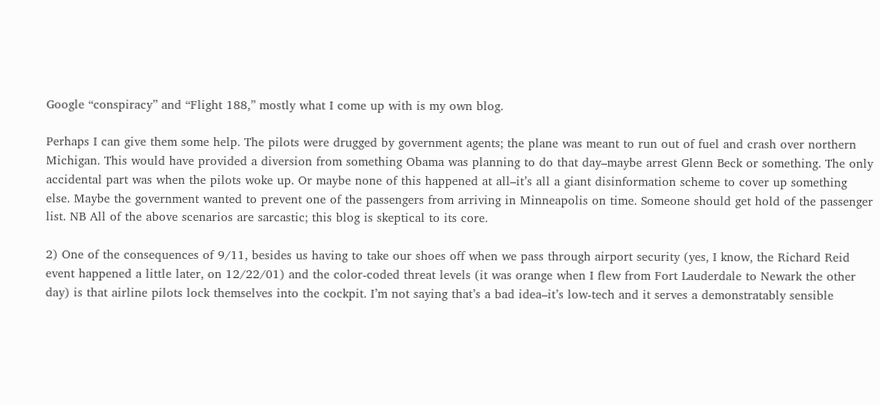Google “conspiracy” and “Flight 188,” mostly what I come up with is my own blog.

Perhaps I can give them some help. The pilots were drugged by government agents; the plane was meant to run out of fuel and crash over northern Michigan. This would have provided a diversion from something Obama was planning to do that day–maybe arrest Glenn Beck or something. The only accidental part was when the pilots woke up. Or maybe none of this happened at all–it’s all a giant disinformation scheme to cover up something else. Maybe the government wanted to prevent one of the passengers from arriving in Minneapolis on time. Someone should get hold of the passenger list. NB All of the above scenarios are sarcastic; this blog is skeptical to its core.

2) One of the consequences of 9/11, besides us having to take our shoes off when we pass through airport security (yes, I know, the Richard Reid event happened a little later, on 12/22/01) and the color-coded threat levels (it was orange when I flew from Fort Lauderdale to Newark the other day) is that airline pilots lock themselves into the cockpit. I’m not saying that’s a bad idea–it’s low-tech and it serves a demonstratably sensible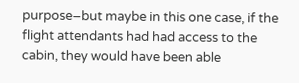purpose–but maybe in this one case, if the flight attendants had had access to the cabin, they would have been able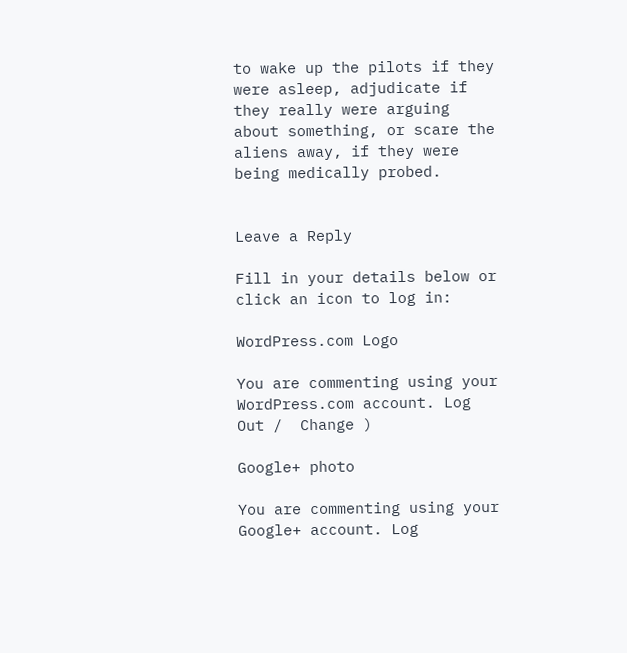to wake up the pilots if they were asleep, adjudicate if they really were arguing about something, or scare the aliens away, if they were being medically probed.


Leave a Reply

Fill in your details below or click an icon to log in:

WordPress.com Logo

You are commenting using your WordPress.com account. Log Out /  Change )

Google+ photo

You are commenting using your Google+ account. Log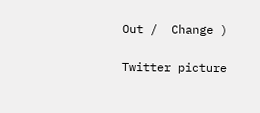Out /  Change )

Twitter picture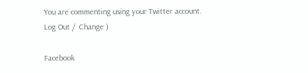You are commenting using your Twitter account. Log Out /  Change )

Facebook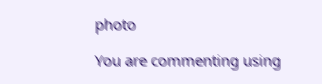photo

You are commenting using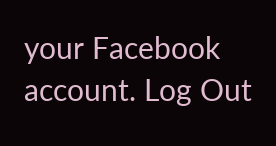your Facebook account. Log Out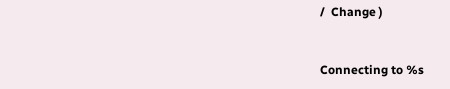/  Change )


Connecting to %s